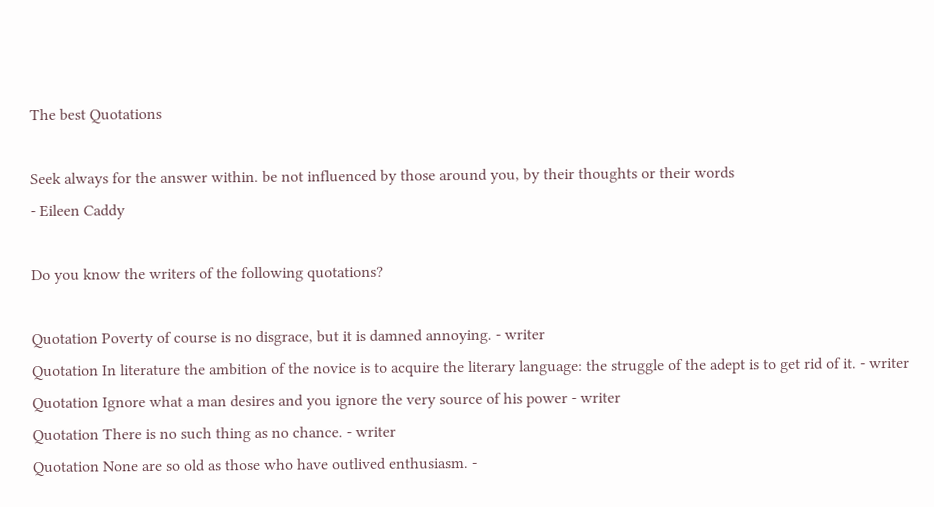The best Quotations

Seek always for the answer within. be not influenced by those around you, by their thoughts or their words
- Eileen Caddy

Do you know the writers of the following quotations?

Quotation Poverty of course is no disgrace, but it is damned annoying. - writer
Quotation In literature the ambition of the novice is to acquire the literary language: the struggle of the adept is to get rid of it. - writer
Quotation Ignore what a man desires and you ignore the very source of his power - writer
Quotation There is no such thing as no chance. - writer
Quotation None are so old as those who have outlived enthusiasm. -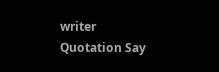writer
Quotation Say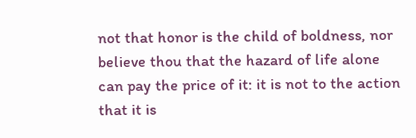not that honor is the child of boldness, nor believe thou that the hazard of life alone can pay the price of it: it is not to the action that it is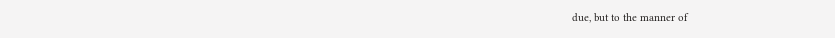due, but to the manner of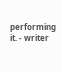performing it. - writer